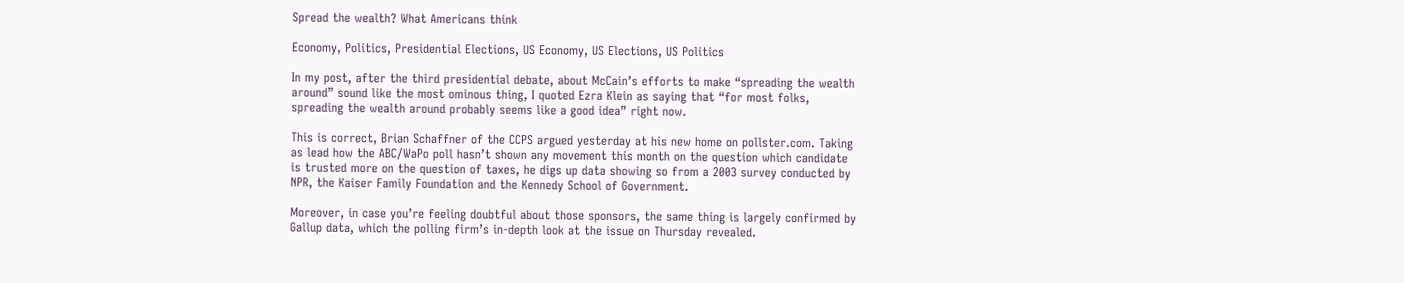Spread the wealth? What Americans think

Economy, Politics, Presidential Elections, US Economy, US Elections, US Politics

In my post, after the third presidential debate, about McCain’s efforts to make “spreading the wealth around” sound like the most ominous thing, I quoted Ezra Klein as saying that “for most folks, spreading the wealth around probably seems like a good idea” right now.

This is correct, Brian Schaffner of the CCPS argued yesterday at his new home on pollster.com. Taking as lead how the ABC/WaPo poll hasn’t shown any movement this month on the question which candidate is trusted more on the question of taxes, he digs up data showing so from a 2003 survey conducted by NPR, the Kaiser Family Foundation and the Kennedy School of Government.

Moreover, in case you’re feeling doubtful about those sponsors, the same thing is largely confirmed by Gallup data, which the polling firm’s in-depth look at the issue on Thursday revealed.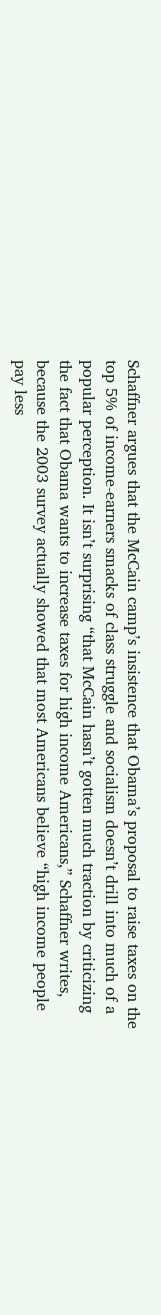Schaffner argues that the McCain camp’s insistence that Obama’s proposal to raise taxes on the top 5% of income-earners smacks of class struggle and socialism doesn’t drill into much of a popular perception. It isn’t surprising “that McCain hasn’t gotten much traction by criticizing the fact that Obama wants to increase taxes for high income Americans,” Schaffner writes, because the 2003 survey actually showed that most Americans believe “high income people pay less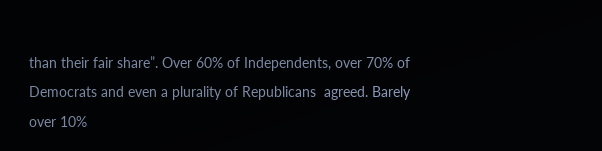than their fair share”. Over 60% of Independents, over 70% of Democrats and even a plurality of Republicans  agreed. Barely over 10%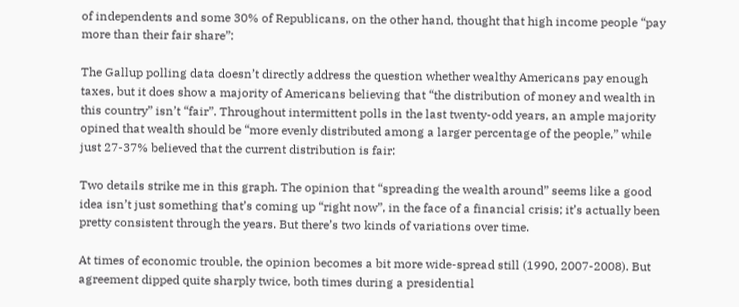of independents and some 30% of Republicans, on the other hand, thought that high income people “pay more than their fair share”:

The Gallup polling data doesn’t directly address the question whether wealthy Americans pay enough taxes, but it does show a majority of Americans believing that “the distribution of money and wealth in this country” isn’t “fair”. Throughout intermittent polls in the last twenty-odd years, an ample majority opined that wealth should be “more evenly distributed among a larger percentage of the people,” while just 27-37% believed that the current distribution is fair:

Two details strike me in this graph. The opinion that “spreading the wealth around” seems like a good idea isn’t just something that’s coming up “right now”, in the face of a financial crisis; it’s actually been pretty consistent through the years. But there’s two kinds of variations over time.

At times of economic trouble, the opinion becomes a bit more wide-spread still (1990, 2007-2008). But agreement dipped quite sharply twice, both times during a presidential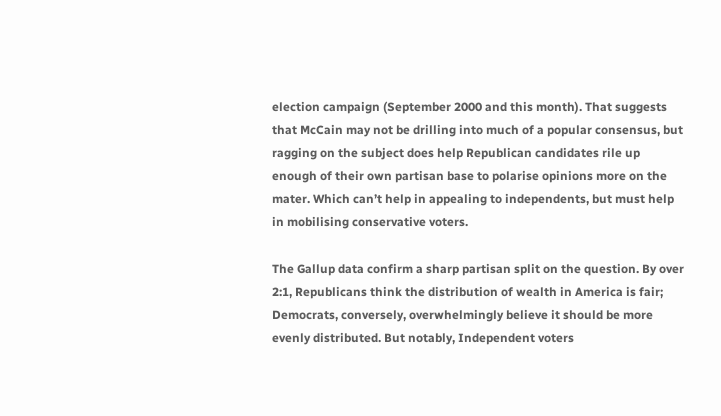election campaign (September 2000 and this month). That suggests that McCain may not be drilling into much of a popular consensus, but ragging on the subject does help Republican candidates rile up enough of their own partisan base to polarise opinions more on the mater. Which can’t help in appealing to independents, but must help in mobilising conservative voters.

The Gallup data confirm a sharp partisan split on the question. By over 2:1, Republicans think the distribution of wealth in America is fair; Democrats, conversely, overwhelmingly believe it should be more evenly distributed. But notably, Independent voters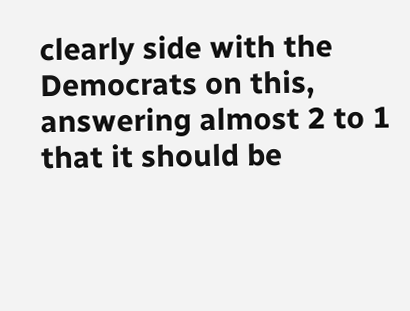clearly side with the Democrats on this, answering almost 2 to 1 that it should be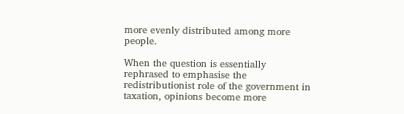more evenly distributed among more people.

When the question is essentially rephrased to emphasise the redistributionist role of the government in taxation, opinions become more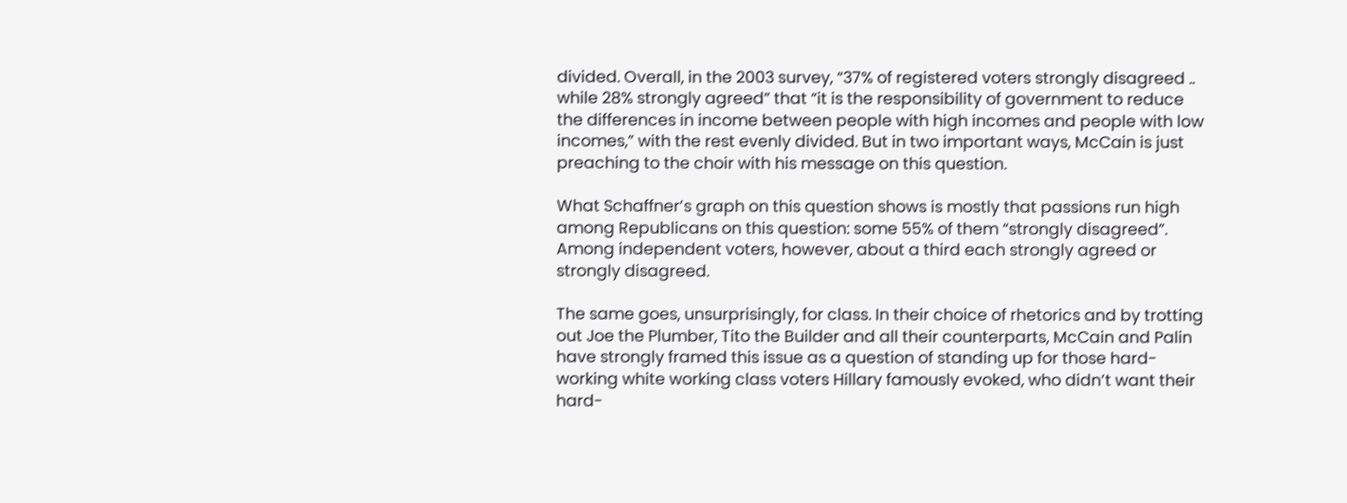divided. Overall, in the 2003 survey, “37% of registered voters strongly disagreed .. while 28% strongly agreed” that “it is the responsibility of government to reduce the differences in income between people with high incomes and people with low incomes,” with the rest evenly divided. But in two important ways, McCain is just preaching to the choir with his message on this question.

What Schaffner’s graph on this question shows is mostly that passions run high among Republicans on this question: some 55% of them “strongly disagreed”. Among independent voters, however, about a third each strongly agreed or strongly disagreed.

The same goes, unsurprisingly, for class. In their choice of rhetorics and by trotting out Joe the Plumber, Tito the Builder and all their counterparts, McCain and Palin have strongly framed this issue as a question of standing up for those hard-working white working class voters Hillary famously evoked, who didn’t want their hard-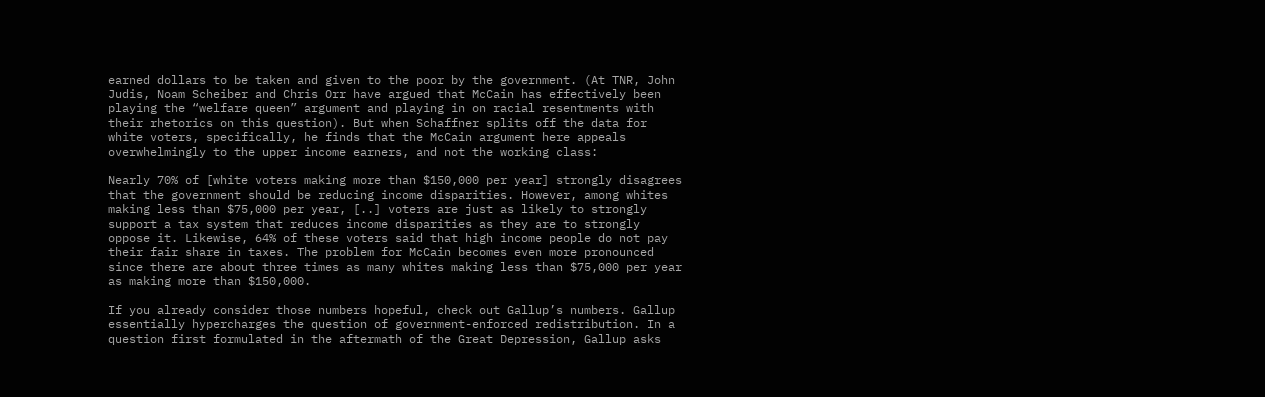earned dollars to be taken and given to the poor by the government. (At TNR, John Judis, Noam Scheiber and Chris Orr have argued that McCain has effectively been playing the “welfare queen” argument and playing in on racial resentments with their rhetorics on this question). But when Schaffner splits off the data for white voters, specifically, he finds that the McCain argument here appeals overwhelmingly to the upper income earners, and not the working class:

Nearly 70% of [white voters making more than $150,000 per year] strongly disagrees that the government should be reducing income disparities. However, among whites making less than $75,000 per year, [..] voters are just as likely to strongly support a tax system that reduces income disparities as they are to strongly oppose it. Likewise, 64% of these voters said that high income people do not pay their fair share in taxes. The problem for McCain becomes even more pronounced since there are about three times as many whites making less than $75,000 per year as making more than $150,000.

If you already consider those numbers hopeful, check out Gallup’s numbers. Gallup essentially hypercharges the question of government-enforced redistribution. In a question first formulated in the aftermath of the Great Depression, Gallup asks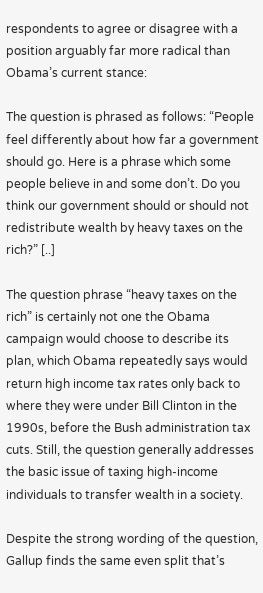respondents to agree or disagree with a position arguably far more radical than Obama’s current stance:

The question is phrased as follows: “People feel differently about how far a government should go. Here is a phrase which some people believe in and some don’t. Do you think our government should or should not redistribute wealth by heavy taxes on the rich?” [..]

The question phrase “heavy taxes on the rich” is certainly not one the Obama campaign would choose to describe its plan, which Obama repeatedly says would return high income tax rates only back to where they were under Bill Clinton in the 1990s, before the Bush administration tax cuts. Still, the question generally addresses the basic issue of taxing high-income individuals to transfer wealth in a society.

Despite the strong wording of the question, Gallup finds the same even split that’s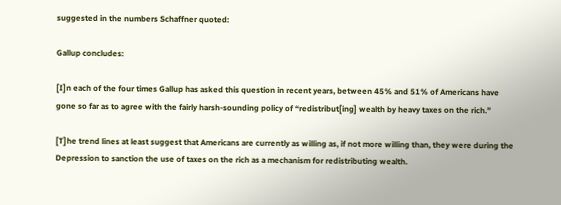suggested in the numbers Schaffner quoted:

Gallup concludes:

[I]n each of the four times Gallup has asked this question in recent years, between 45% and 51% of Americans have gone so far as to agree with the fairly harsh-sounding policy of “redistribut[ing] wealth by heavy taxes on the rich.”

[T]he trend lines at least suggest that Americans are currently as willing as, if not more willing than, they were during the Depression to sanction the use of taxes on the rich as a mechanism for redistributing wealth.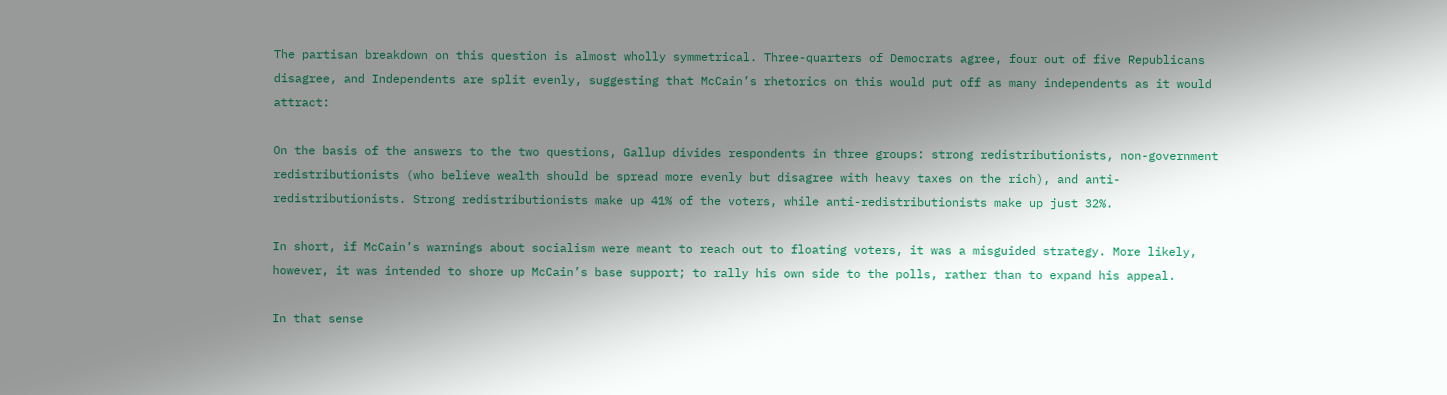The partisan breakdown on this question is almost wholly symmetrical. Three-quarters of Democrats agree, four out of five Republicans disagree, and Independents are split evenly, suggesting that McCain’s rhetorics on this would put off as many independents as it would attract:

On the basis of the answers to the two questions, Gallup divides respondents in three groups: strong redistributionists, non-government redistributionists (who believe wealth should be spread more evenly but disagree with heavy taxes on the rich), and anti-redistributionists. Strong redistributionists make up 41% of the voters, while anti-redistributionists make up just 32%.

In short, if McCain’s warnings about socialism were meant to reach out to floating voters, it was a misguided strategy. More likely, however, it was intended to shore up McCain’s base support; to rally his own side to the polls, rather than to expand his appeal.

In that sense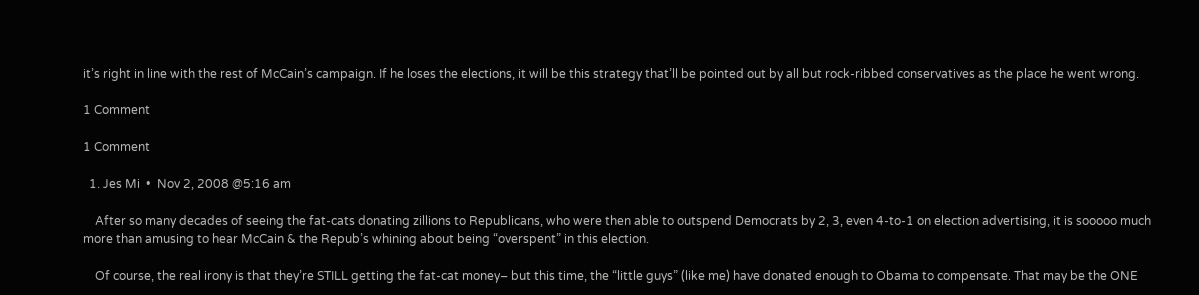it’s right in line with the rest of McCain’s campaign. If he loses the elections, it will be this strategy that’ll be pointed out by all but rock-ribbed conservatives as the place he went wrong.

1 Comment

1 Comment

  1. Jes Mi  •  Nov 2, 2008 @5:16 am

    After so many decades of seeing the fat-cats donating zillions to Republicans, who were then able to outspend Democrats by 2, 3, even 4-to-1 on election advertising, it is sooooo much more than amusing to hear McCain & the Repub’s whining about being “overspent” in this election.

    Of course, the real irony is that they’re STILL getting the fat-cat money– but this time, the “little guys” (like me) have donated enough to Obama to compensate. That may be the ONE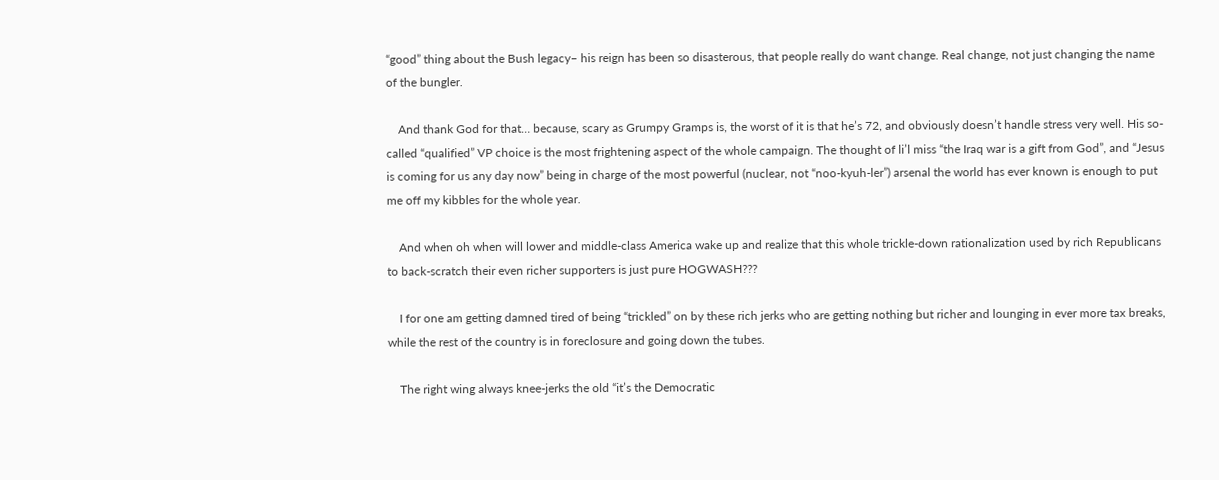“good” thing about the Bush legacy– his reign has been so disasterous, that people really do want change. Real change, not just changing the name of the bungler.

    And thank God for that… because, scary as Grumpy Gramps is, the worst of it is that he’s 72, and obviously doesn’t handle stress very well. His so-called “qualified” VP choice is the most frightening aspect of the whole campaign. The thought of li’l miss “the Iraq war is a gift from God”, and “Jesus is coming for us any day now” being in charge of the most powerful (nuclear, not “noo-kyuh-ler”) arsenal the world has ever known is enough to put me off my kibbles for the whole year.

    And when oh when will lower and middle-class America wake up and realize that this whole trickle-down rationalization used by rich Republicans to back-scratch their even richer supporters is just pure HOGWASH???

    I for one am getting damned tired of being “trickled” on by these rich jerks who are getting nothing but richer and lounging in ever more tax breaks, while the rest of the country is in foreclosure and going down the tubes.

    The right wing always knee-jerks the old “it’s the Democratic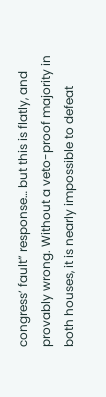congress’ fault” response… but this is flatly, and provably wrong. Without a veto-proof majority in both houses, it is nearly impossible to defeat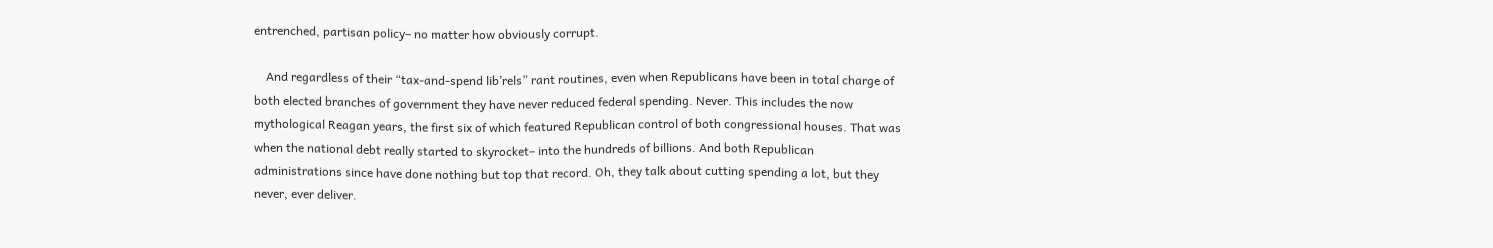entrenched, partisan policy– no matter how obviously corrupt.

    And regardless of their “tax-and-spend lib’rels” rant routines, even when Republicans have been in total charge of both elected branches of government they have never reduced federal spending. Never. This includes the now mythological Reagan years, the first six of which featured Republican control of both congressional houses. That was when the national debt really started to skyrocket– into the hundreds of billions. And both Republican administrations since have done nothing but top that record. Oh, they talk about cutting spending a lot, but they never, ever deliver.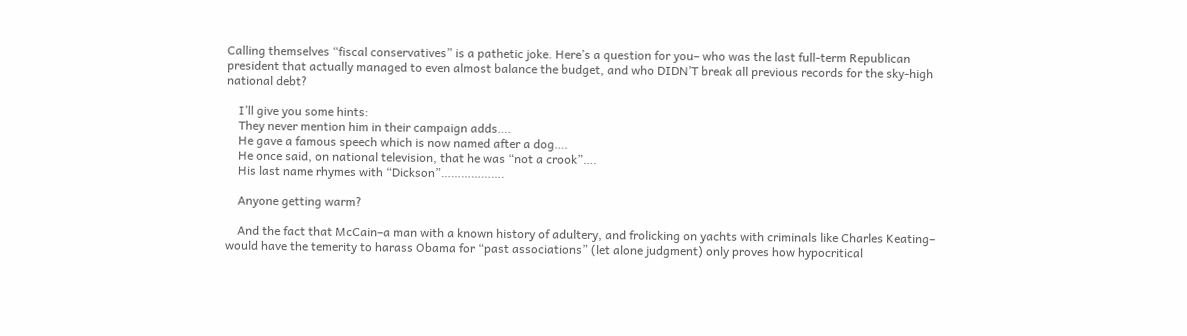Calling themselves “fiscal conservatives” is a pathetic joke. Here’s a question for you– who was the last full-term Republican president that actually managed to even almost balance the budget, and who DIDN’T break all previous records for the sky-high national debt?

    I’ll give you some hints:
    They never mention him in their campaign adds….
    He gave a famous speech which is now named after a dog….
    He once said, on national television, that he was “not a crook”….
    His last name rhymes with “Dickson”……………….

    Anyone getting warm?

    And the fact that McCain–a man with a known history of adultery, and frolicking on yachts with criminals like Charles Keating– would have the temerity to harass Obama for “past associations” (let alone judgment) only proves how hypocritical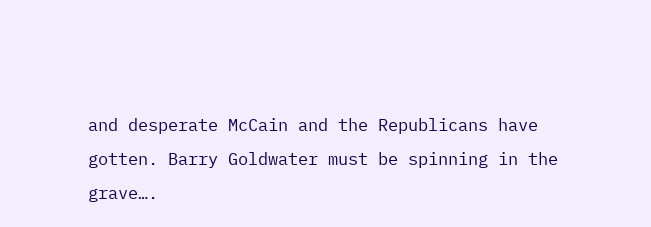and desperate McCain and the Republicans have gotten. Barry Goldwater must be spinning in the grave….